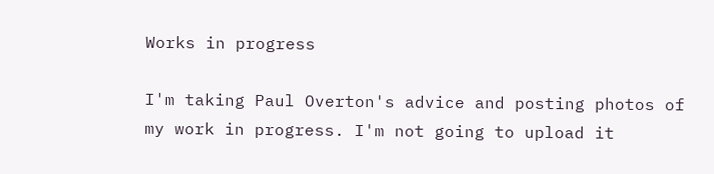Works in progress

I'm taking Paul Overton's advice and posting photos of my work in progress. I'm not going to upload it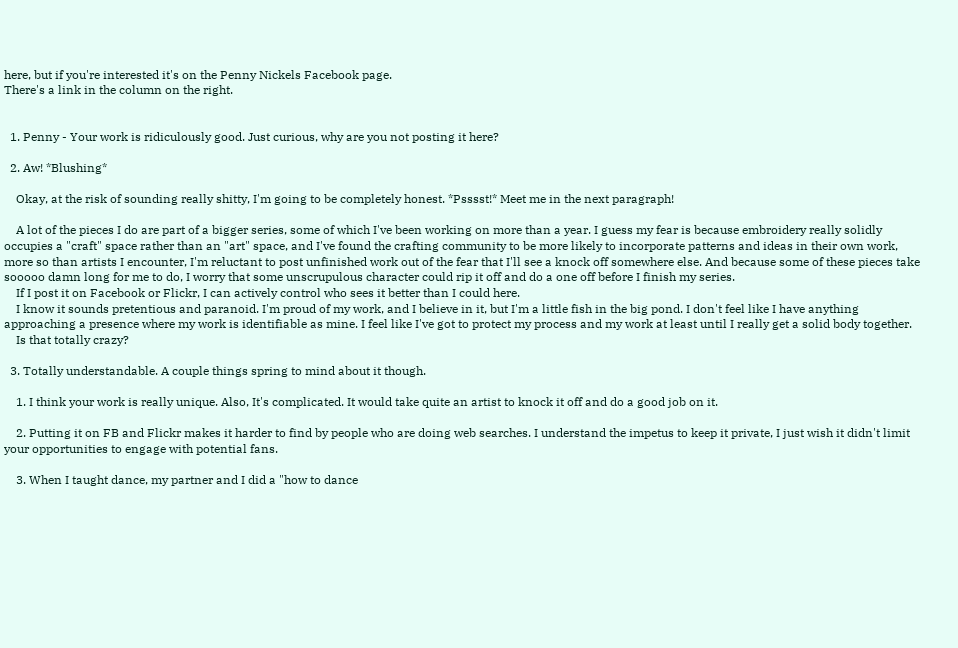here, but if you're interested it's on the Penny Nickels Facebook page.
There's a link in the column on the right.


  1. Penny - Your work is ridiculously good. Just curious, why are you not posting it here?

  2. Aw! *Blushing*

    Okay, at the risk of sounding really shitty, I'm going to be completely honest. *Psssst!* Meet me in the next paragraph!

    A lot of the pieces I do are part of a bigger series, some of which I've been working on more than a year. I guess my fear is because embroidery really solidly occupies a "craft" space rather than an "art" space, and I've found the crafting community to be more likely to incorporate patterns and ideas in their own work, more so than artists I encounter, I'm reluctant to post unfinished work out of the fear that I'll see a knock off somewhere else. And because some of these pieces take sooooo damn long for me to do, I worry that some unscrupulous character could rip it off and do a one off before I finish my series.
    If I post it on Facebook or Flickr, I can actively control who sees it better than I could here.
    I know it sounds pretentious and paranoid. I'm proud of my work, and I believe in it, but I'm a little fish in the big pond. I don't feel like I have anything approaching a presence where my work is identifiable as mine. I feel like I've got to protect my process and my work at least until I really get a solid body together.
    Is that totally crazy?

  3. Totally understandable. A couple things spring to mind about it though.

    1. I think your work is really unique. Also, It's complicated. It would take quite an artist to knock it off and do a good job on it.

    2. Putting it on FB and Flickr makes it harder to find by people who are doing web searches. I understand the impetus to keep it private, I just wish it didn't limit your opportunities to engage with potential fans.

    3. When I taught dance, my partner and I did a "how to dance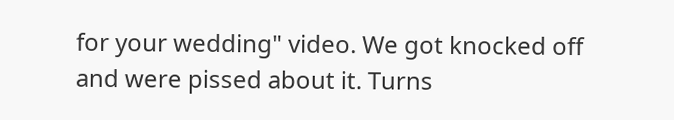for your wedding" video. We got knocked off and were pissed about it. Turns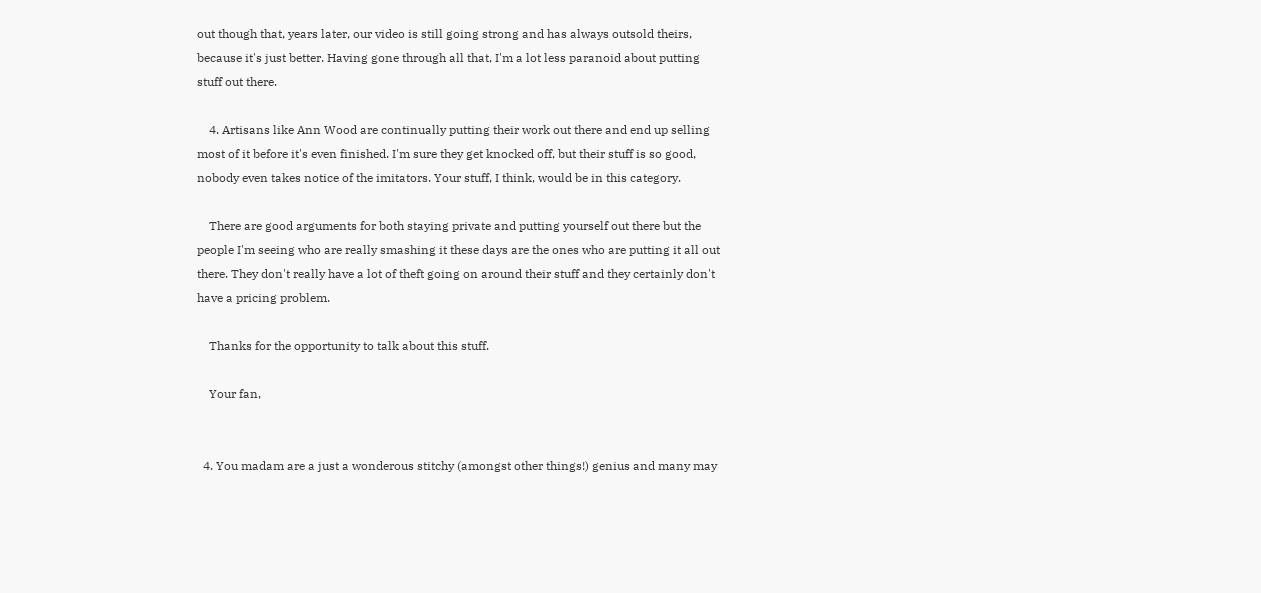out though that, years later, our video is still going strong and has always outsold theirs, because it's just better. Having gone through all that, I'm a lot less paranoid about putting stuff out there.

    4. Artisans like Ann Wood are continually putting their work out there and end up selling most of it before it's even finished. I'm sure they get knocked off, but their stuff is so good, nobody even takes notice of the imitators. Your stuff, I think, would be in this category.

    There are good arguments for both staying private and putting yourself out there but the people I'm seeing who are really smashing it these days are the ones who are putting it all out there. They don't really have a lot of theft going on around their stuff and they certainly don't have a pricing problem.

    Thanks for the opportunity to talk about this stuff.

    Your fan,


  4. You madam are a just a wonderous stitchy (amongst other things!) genius and many may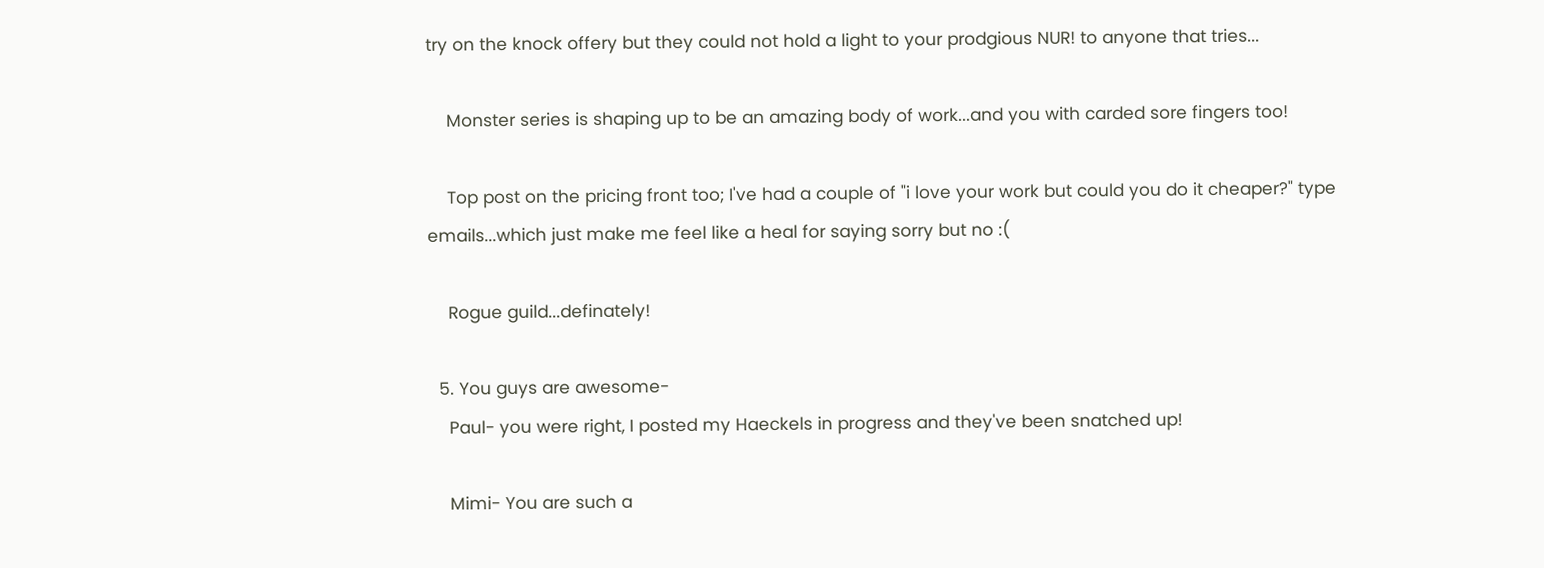try on the knock offery but they could not hold a light to your prodgious NUR! to anyone that tries...

    Monster series is shaping up to be an amazing body of work...and you with carded sore fingers too!

    Top post on the pricing front too; I've had a couple of "i love your work but could you do it cheaper?" type emails...which just make me feel like a heal for saying sorry but no :(

    Rogue guild...definately!

  5. You guys are awesome-
    Paul- you were right, I posted my Haeckels in progress and they've been snatched up!

    Mimi- You are such a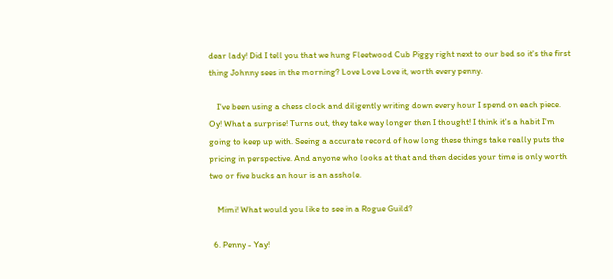dear lady! Did I tell you that we hung Fleetwood Cub Piggy right next to our bed so it's the first thing Johnny sees in the morning? Love Love Love it, worth every penny.

    I've been using a chess clock and diligently writing down every hour I spend on each piece. Oy! What a surprise! Turns out, they take way longer then I thought! I think it's a habit I'm going to keep up with. Seeing a accurate record of how long these things take really puts the pricing in perspective. And anyone who looks at that and then decides your time is only worth two or five bucks an hour is an asshole.

    Mimi! What would you like to see in a Rogue Guild?

  6. Penny - Yay!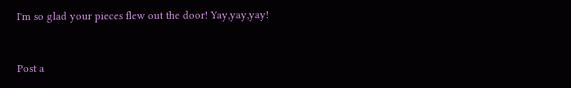I'm so glad your pieces flew out the door! Yay,yay,yay!


Post a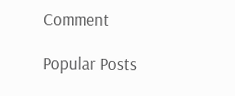Comment

Popular Posts